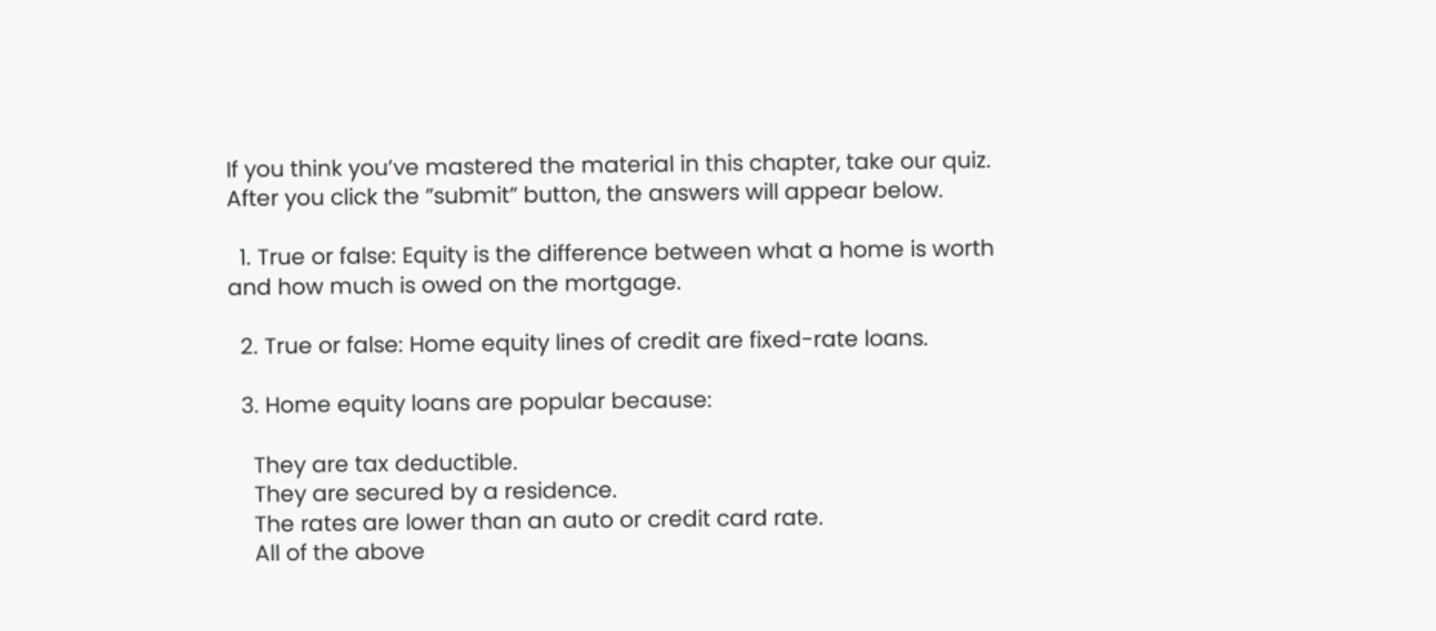If you think you’ve mastered the material in this chapter, take our quiz. After you click the ”submit” button, the answers will appear below.

  1. True or false: Equity is the difference between what a home is worth and how much is owed on the mortgage.

  2. True or false: Home equity lines of credit are fixed-rate loans.

  3. Home equity loans are popular because:

    They are tax deductible.
    They are secured by a residence.
    The rates are lower than an auto or credit card rate.
    All of the above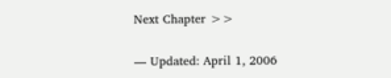Next Chapter >>

— Updated: April 1, 2006